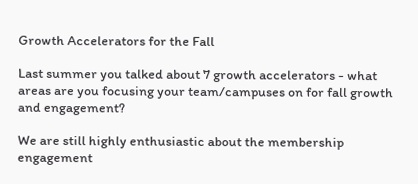Growth Accelerators for the Fall

Last summer you talked about 7 growth accelerators - what areas are you focusing your team/campuses on for fall growth and engagement?

We are still highly enthusiastic about the membership engagement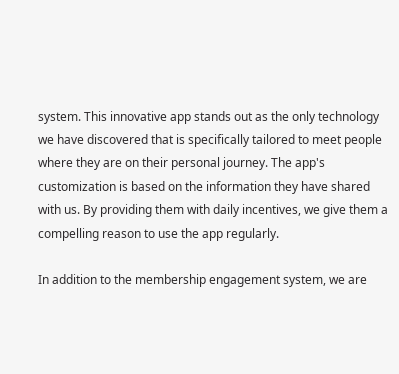system. This innovative app stands out as the only technology we have discovered that is specifically tailored to meet people where they are on their personal journey. The app's customization is based on the information they have shared with us. By providing them with daily incentives, we give them a compelling reason to use the app regularly.

In addition to the membership engagement system, we are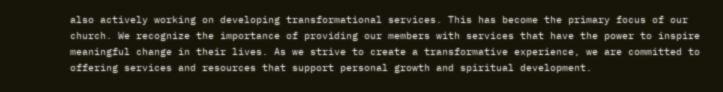also actively working on developing transformational services. This has become the primary focus of our church. We recognize the importance of providing our members with services that have the power to inspire meaningful change in their lives. As we strive to create a transformative experience, we are committed to offering services and resources that support personal growth and spiritual development.